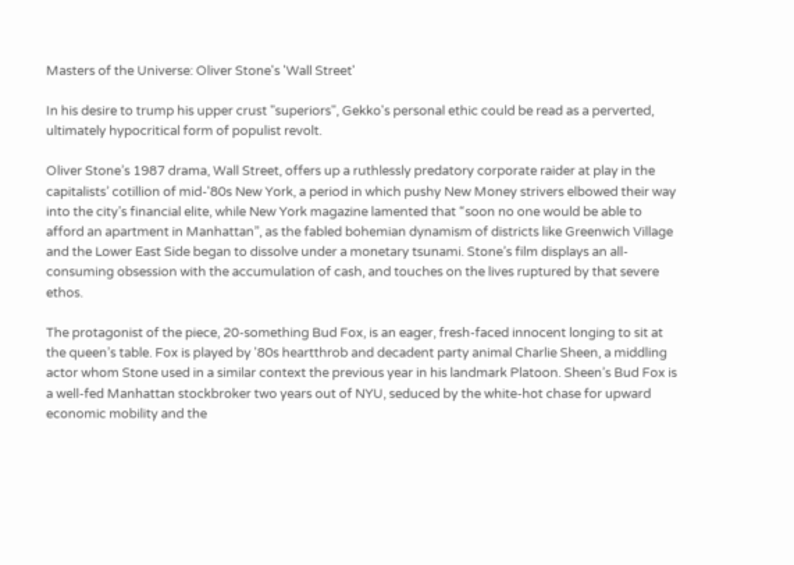Masters of the Universe: Oliver Stone's 'Wall Street'

In his desire to trump his upper crust "superiors", Gekko's personal ethic could be read as a perverted, ultimately hypocritical form of populist revolt.

Oliver Stone’s 1987 drama, Wall Street, offers up a ruthlessly predatory corporate raider at play in the capitalists’ cotillion of mid-'80s New York, a period in which pushy New Money strivers elbowed their way into the city’s financial elite, while New York magazine lamented that “soon no one would be able to afford an apartment in Manhattan”, as the fabled bohemian dynamism of districts like Greenwich Village and the Lower East Side began to dissolve under a monetary tsunami. Stone’s film displays an all-consuming obsession with the accumulation of cash, and touches on the lives ruptured by that severe ethos.

The protagonist of the piece, 20-something Bud Fox, is an eager, fresh-faced innocent longing to sit at the queen’s table. Fox is played by '80s heartthrob and decadent party animal Charlie Sheen, a middling actor whom Stone used in a similar context the previous year in his landmark Platoon. Sheen’s Bud Fox is a well-fed Manhattan stockbroker two years out of NYU, seduced by the white-hot chase for upward economic mobility and the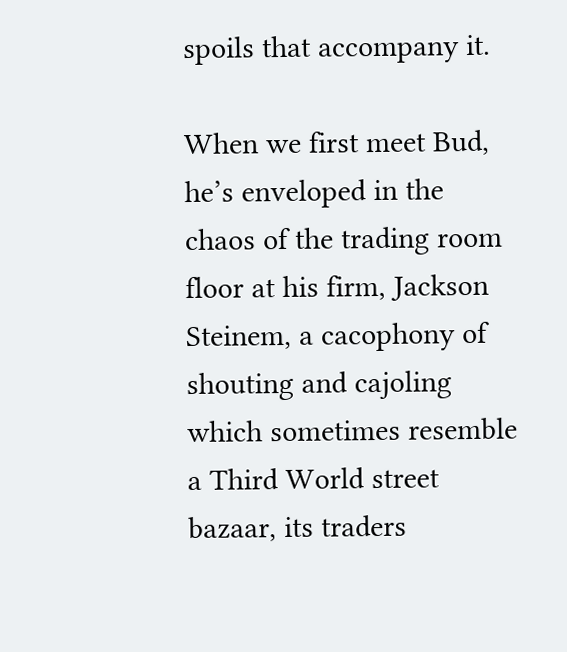spoils that accompany it.

When we first meet Bud, he’s enveloped in the chaos of the trading room floor at his firm, Jackson Steinem, a cacophony of shouting and cajoling which sometimes resemble a Third World street bazaar, its traders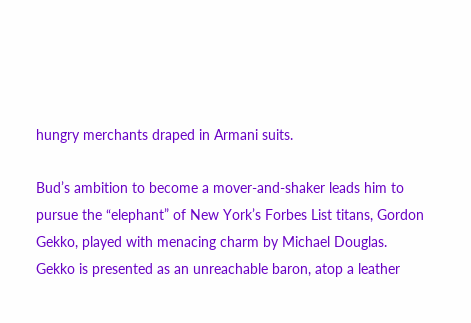hungry merchants draped in Armani suits.

Bud’s ambition to become a mover-and-shaker leads him to pursue the “elephant” of New York’s Forbes List titans, Gordon Gekko, played with menacing charm by Michael Douglas. Gekko is presented as an unreachable baron, atop a leather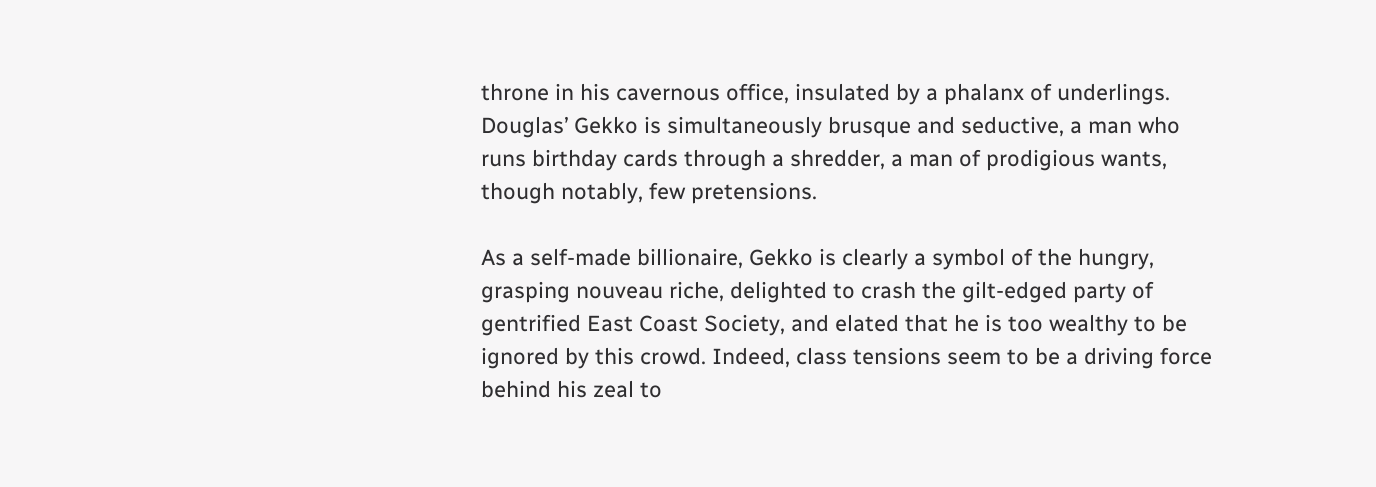throne in his cavernous office, insulated by a phalanx of underlings. Douglas’ Gekko is simultaneously brusque and seductive, a man who runs birthday cards through a shredder, a man of prodigious wants, though notably, few pretensions.

As a self-made billionaire, Gekko is clearly a symbol of the hungry, grasping nouveau riche, delighted to crash the gilt-edged party of gentrified East Coast Society, and elated that he is too wealthy to be ignored by this crowd. Indeed, class tensions seem to be a driving force behind his zeal to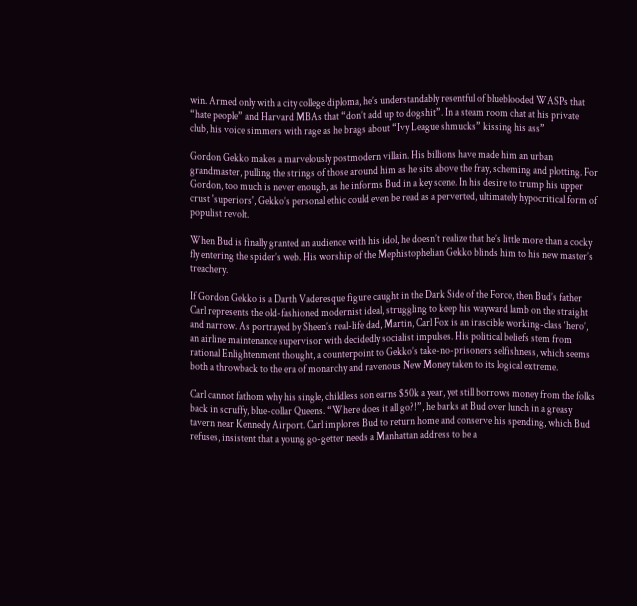win. Armed only with a city college diploma, he’s understandably resentful of blueblooded WASPs that “hate people” and Harvard MBAs that “don’t add up to dogshit”. In a steam room chat at his private club, his voice simmers with rage as he brags about “Ivy League shmucks” kissing his ass”

Gordon Gekko makes a marvelously postmodern villain. His billions have made him an urban grandmaster, pulling the strings of those around him as he sits above the fray, scheming and plotting. For Gordon, too much is never enough, as he informs Bud in a key scene. In his desire to trump his upper crust 'superiors', Gekko’s personal ethic could even be read as a perverted, ultimately hypocritical form of populist revolt.

When Bud is finally granted an audience with his idol, he doesn’t realize that he’s little more than a cocky fly entering the spider’s web. His worship of the Mephistophelian Gekko blinds him to his new master’s treachery.

If Gordon Gekko is a Darth Vaderesque figure caught in the Dark Side of the Force, then Bud’s father Carl represents the old-fashioned modernist ideal, struggling to keep his wayward lamb on the straight and narrow. As portrayed by Sheen’s real-life dad, Martin, Carl Fox is an irascible working-class ‘hero’, an airline maintenance supervisor with decidedly socialist impulses. His political beliefs stem from rational Enlightenment thought, a counterpoint to Gekko’s take-no-prisoners selfishness, which seems both a throwback to the era of monarchy and ravenous New Money taken to its logical extreme.

Carl cannot fathom why his single, childless son earns $50k a year, yet still borrows money from the folks back in scruffy, blue-collar Queens. “Where does it all go?!”, he barks at Bud over lunch in a greasy tavern near Kennedy Airport. Carl implores Bud to return home and conserve his spending, which Bud refuses, insistent that a young go-getter needs a Manhattan address to be a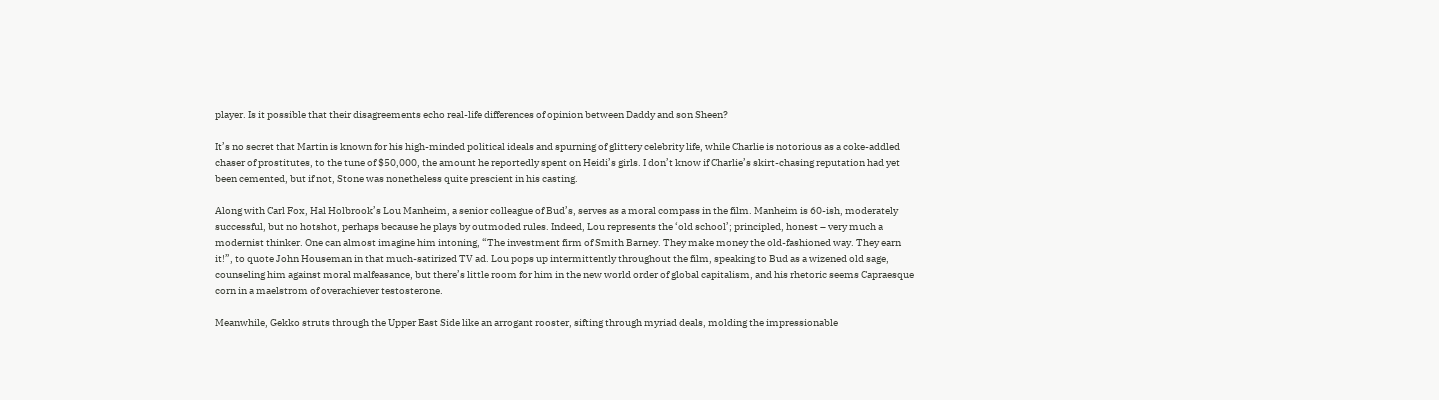player. Is it possible that their disagreements echo real-life differences of opinion between Daddy and son Sheen?

It’s no secret that Martin is known for his high-minded political ideals and spurning of glittery celebrity life, while Charlie is notorious as a coke-addled chaser of prostitutes, to the tune of $50,000, the amount he reportedly spent on Heidi’s girls. I don’t know if Charlie’s skirt-chasing reputation had yet been cemented, but if not, Stone was nonetheless quite prescient in his casting.

Along with Carl Fox, Hal Holbrook’s Lou Manheim, a senior colleague of Bud’s, serves as a moral compass in the film. Manheim is 60-ish, moderately successful, but no hotshot, perhaps because he plays by outmoded rules. Indeed, Lou represents the ‘old school’; principled, honest – very much a modernist thinker. One can almost imagine him intoning, “The investment firm of Smith Barney. They make money the old-fashioned way. They earn it!”, to quote John Houseman in that much-satirized TV ad. Lou pops up intermittently throughout the film, speaking to Bud as a wizened old sage, counseling him against moral malfeasance, but there’s little room for him in the new world order of global capitalism, and his rhetoric seems Capraesque corn in a maelstrom of overachiever testosterone.

Meanwhile, Gekko struts through the Upper East Side like an arrogant rooster, sifting through myriad deals, molding the impressionable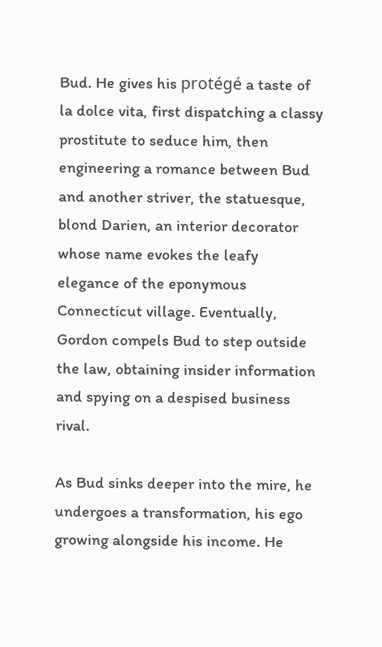Bud. He gives his protégé a taste of la dolce vita, first dispatching a classy prostitute to seduce him, then engineering a romance between Bud and another striver, the statuesque, blond Darien, an interior decorator whose name evokes the leafy elegance of the eponymous Connecticut village. Eventually, Gordon compels Bud to step outside the law, obtaining insider information and spying on a despised business rival.

As Bud sinks deeper into the mire, he undergoes a transformation, his ego growing alongside his income. He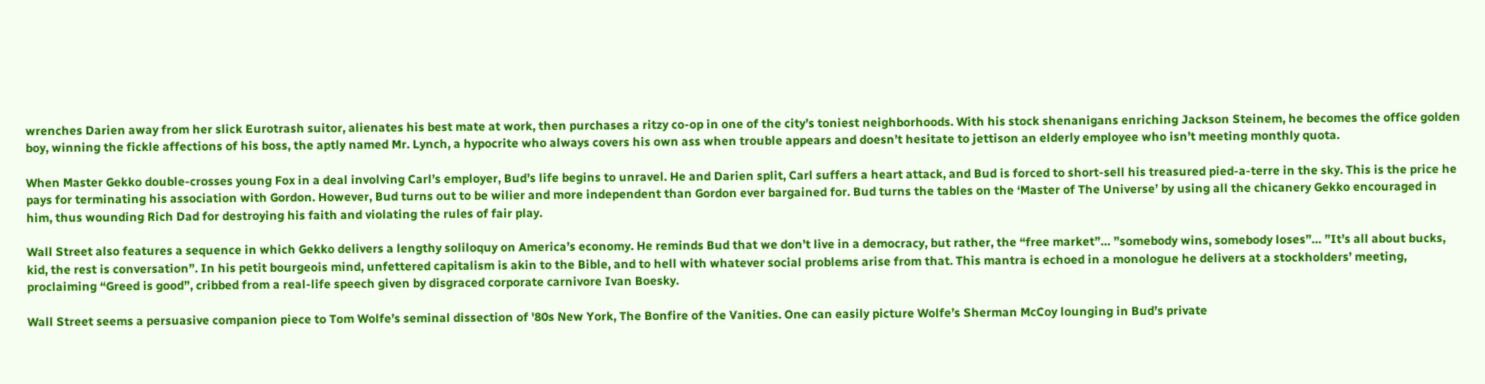wrenches Darien away from her slick Eurotrash suitor, alienates his best mate at work, then purchases a ritzy co-op in one of the city’s toniest neighborhoods. With his stock shenanigans enriching Jackson Steinem, he becomes the office golden boy, winning the fickle affections of his boss, the aptly named Mr. Lynch, a hypocrite who always covers his own ass when trouble appears and doesn’t hesitate to jettison an elderly employee who isn’t meeting monthly quota.

When Master Gekko double-crosses young Fox in a deal involving Carl’s employer, Bud’s life begins to unravel. He and Darien split, Carl suffers a heart attack, and Bud is forced to short-sell his treasured pied-a-terre in the sky. This is the price he pays for terminating his association with Gordon. However, Bud turns out to be wilier and more independent than Gordon ever bargained for. Bud turns the tables on the ‘Master of The Universe’ by using all the chicanery Gekko encouraged in him, thus wounding Rich Dad for destroying his faith and violating the rules of fair play.

Wall Street also features a sequence in which Gekko delivers a lengthy soliloquy on America’s economy. He reminds Bud that we don’t live in a democracy, but rather, the “free market”… ”somebody wins, somebody loses”… ”It’s all about bucks, kid, the rest is conversation”. In his petit bourgeois mind, unfettered capitalism is akin to the Bible, and to hell with whatever social problems arise from that. This mantra is echoed in a monologue he delivers at a stockholders’ meeting, proclaiming “Greed is good”, cribbed from a real-life speech given by disgraced corporate carnivore Ivan Boesky.

Wall Street seems a persuasive companion piece to Tom Wolfe’s seminal dissection of '80s New York, The Bonfire of the Vanities. One can easily picture Wolfe’s Sherman McCoy lounging in Bud’s private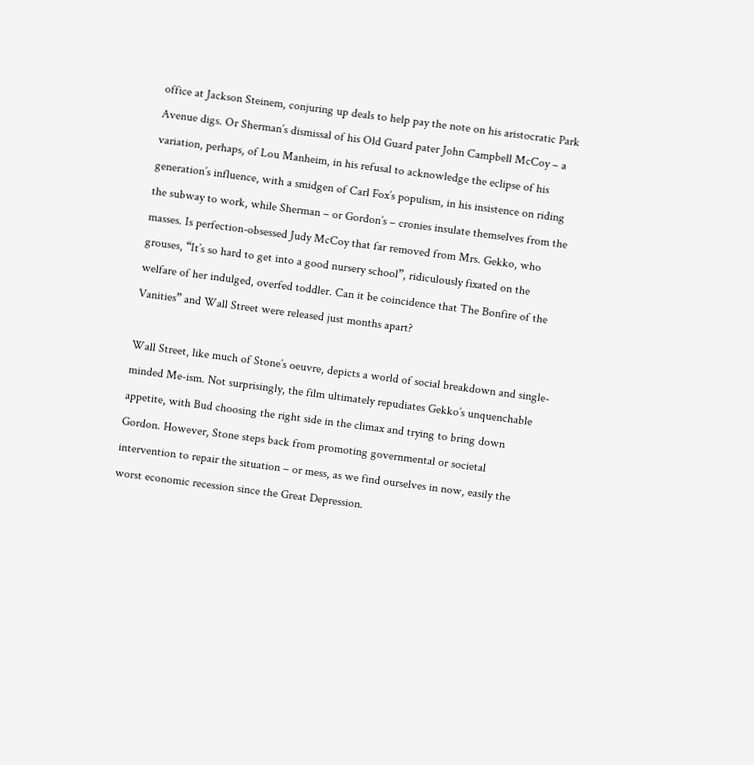office at Jackson Steinem, conjuring up deals to help pay the note on his aristocratic Park Avenue digs. Or Sherman’s dismissal of his Old Guard pater John Campbell McCoy – a variation, perhaps, of Lou Manheim, in his refusal to acknowledge the eclipse of his generation’s influence, with a smidgen of Carl Fox’s populism, in his insistence on riding the subway to work, while Sherman – or Gordon’s – cronies insulate themselves from the masses. Is perfection-obsessed Judy McCoy that far removed from Mrs. Gekko, who grouses, “It’s so hard to get into a good nursery school”, ridiculously fixated on the welfare of her indulged, overfed toddler. Can it be coincidence that The Bonfire of the Vanities” and Wall Street were released just months apart?

Wall Street, like much of Stone’s oeuvre, depicts a world of social breakdown and single-minded Me-ism. Not surprisingly, the film ultimately repudiates Gekko’s unquenchable appetite, with Bud choosing the right side in the climax and trying to bring down Gordon. However, Stone steps back from promoting governmental or societal intervention to repair the situation – or mess, as we find ourselves in now, easily the worst economic recession since the Great Depression.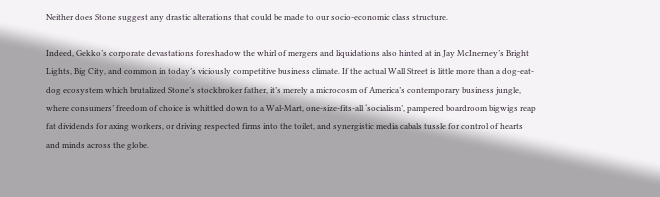Neither does Stone suggest any drastic alterations that could be made to our socio-economic class structure.

Indeed, Gekko’s corporate devastations foreshadow the whirl of mergers and liquidations also hinted at in Jay McInerney’s Bright Lights, Big City, and common in today’s viciously competitive business climate. If the actual Wall Street is little more than a dog-eat-dog ecosystem which brutalized Stone’s stockbroker father, it’s merely a microcosm of America’s contemporary business jungle, where consumers’ freedom of choice is whittled down to a Wal-Mart, one-size-fits-all ‘socialism’, pampered boardroom bigwigs reap fat dividends for axing workers, or driving respected firms into the toilet, and synergistic media cabals tussle for control of hearts and minds across the globe.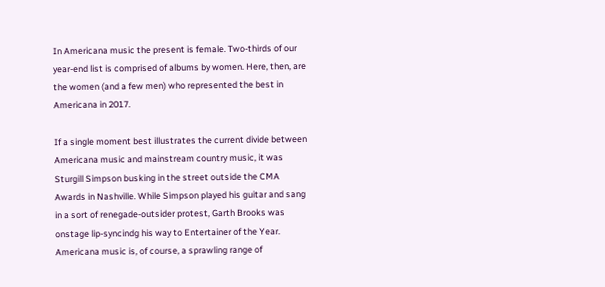In Americana music the present is female. Two-thirds of our year-end list is comprised of albums by women. Here, then, are the women (and a few men) who represented the best in Americana in 2017.

If a single moment best illustrates the current divide between Americana music and mainstream country music, it was Sturgill Simpson busking in the street outside the CMA Awards in Nashville. While Simpson played his guitar and sang in a sort of renegade-outsider protest, Garth Brooks was onstage lip-syncindg his way to Entertainer of the Year. Americana music is, of course, a sprawling range of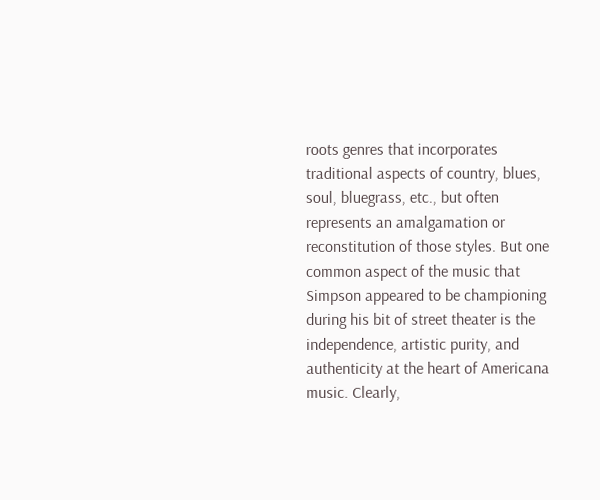roots genres that incorporates traditional aspects of country, blues, soul, bluegrass, etc., but often represents an amalgamation or reconstitution of those styles. But one common aspect of the music that Simpson appeared to be championing during his bit of street theater is the independence, artistic purity, and authenticity at the heart of Americana music. Clearly,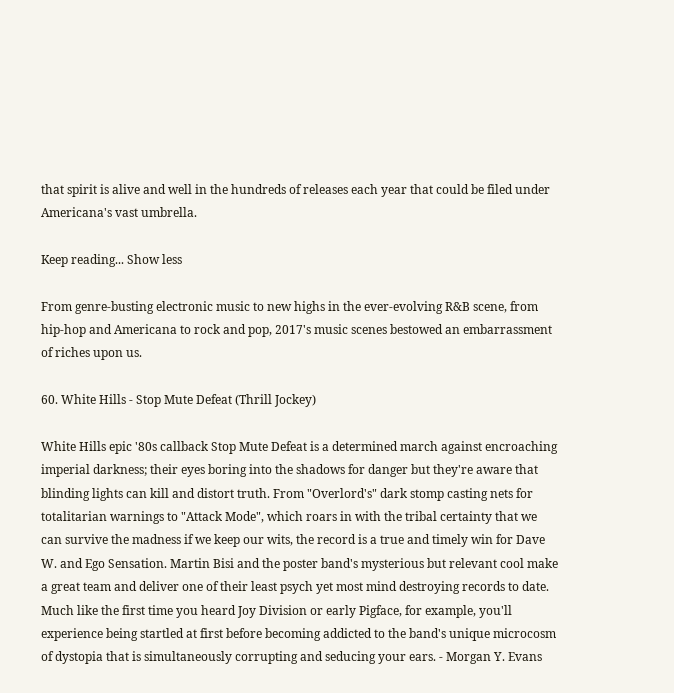that spirit is alive and well in the hundreds of releases each year that could be filed under Americana's vast umbrella.

Keep reading... Show less

From genre-busting electronic music to new highs in the ever-evolving R&B scene, from hip-hop and Americana to rock and pop, 2017's music scenes bestowed an embarrassment of riches upon us.

60. White Hills - Stop Mute Defeat (Thrill Jockey)

White Hills epic '80s callback Stop Mute Defeat is a determined march against encroaching imperial darkness; their eyes boring into the shadows for danger but they're aware that blinding lights can kill and distort truth. From "Overlord's" dark stomp casting nets for totalitarian warnings to "Attack Mode", which roars in with the tribal certainty that we can survive the madness if we keep our wits, the record is a true and timely win for Dave W. and Ego Sensation. Martin Bisi and the poster band's mysterious but relevant cool make a great team and deliver one of their least psych yet most mind destroying records to date. Much like the first time you heard Joy Division or early Pigface, for example, you'll experience being startled at first before becoming addicted to the band's unique microcosm of dystopia that is simultaneously corrupting and seducing your ears. - Morgan Y. Evans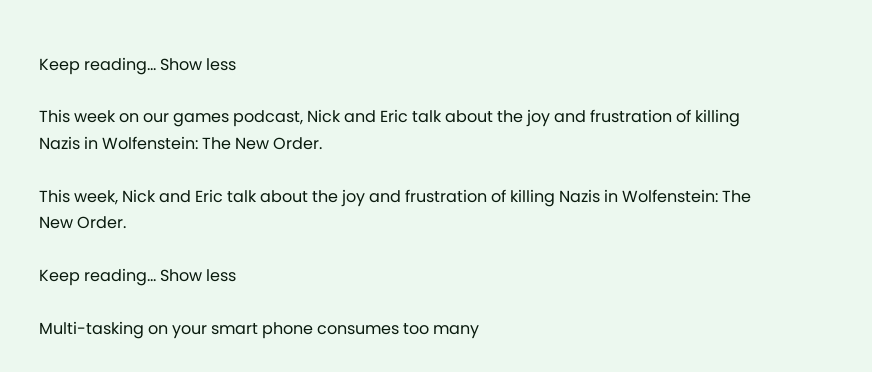Keep reading... Show less

This week on our games podcast, Nick and Eric talk about the joy and frustration of killing Nazis in Wolfenstein: The New Order.

This week, Nick and Eric talk about the joy and frustration of killing Nazis in Wolfenstein: The New Order.

Keep reading... Show less

Multi-tasking on your smart phone consumes too many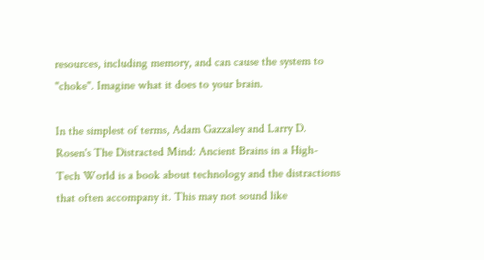resources, including memory, and can cause the system to "choke". Imagine what it does to your brain.

In the simplest of terms, Adam Gazzaley and Larry D. Rosen's The Distracted Mind: Ancient Brains in a High-Tech World is a book about technology and the distractions that often accompany it. This may not sound like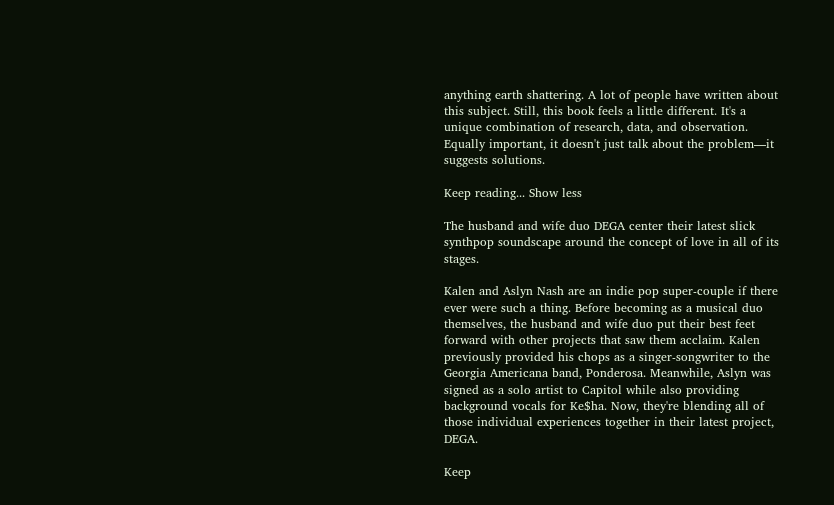anything earth shattering. A lot of people have written about this subject. Still, this book feels a little different. It's a unique combination of research, data, and observation. Equally important, it doesn't just talk about the problem—it suggests solutions.

Keep reading... Show less

The husband and wife duo DEGA center their latest slick synthpop soundscape around the concept of love in all of its stages.

Kalen and Aslyn Nash are an indie pop super-couple if there ever were such a thing. Before becoming as a musical duo themselves, the husband and wife duo put their best feet forward with other projects that saw them acclaim. Kalen previously provided his chops as a singer-songwriter to the Georgia Americana band, Ponderosa. Meanwhile, Aslyn was signed as a solo artist to Capitol while also providing background vocals for Ke$ha. Now, they're blending all of those individual experiences together in their latest project, DEGA.

Keep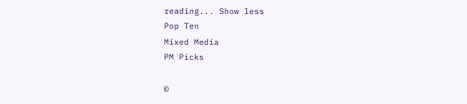reading... Show less
Pop Ten
Mixed Media
PM Picks

©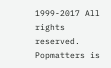1999-2017 All rights reserved.
Popmatters is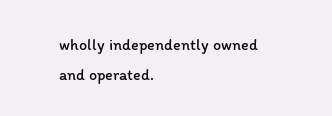wholly independently owned and operated.